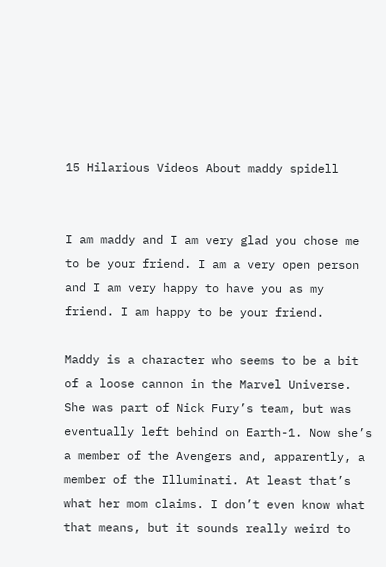15 Hilarious Videos About maddy spidell


I am maddy and I am very glad you chose me to be your friend. I am a very open person and I am very happy to have you as my friend. I am happy to be your friend.

Maddy is a character who seems to be a bit of a loose cannon in the Marvel Universe. She was part of Nick Fury’s team, but was eventually left behind on Earth-1. Now she’s a member of the Avengers and, apparently, a member of the Illuminati. At least that’s what her mom claims. I don’t even know what that means, but it sounds really weird to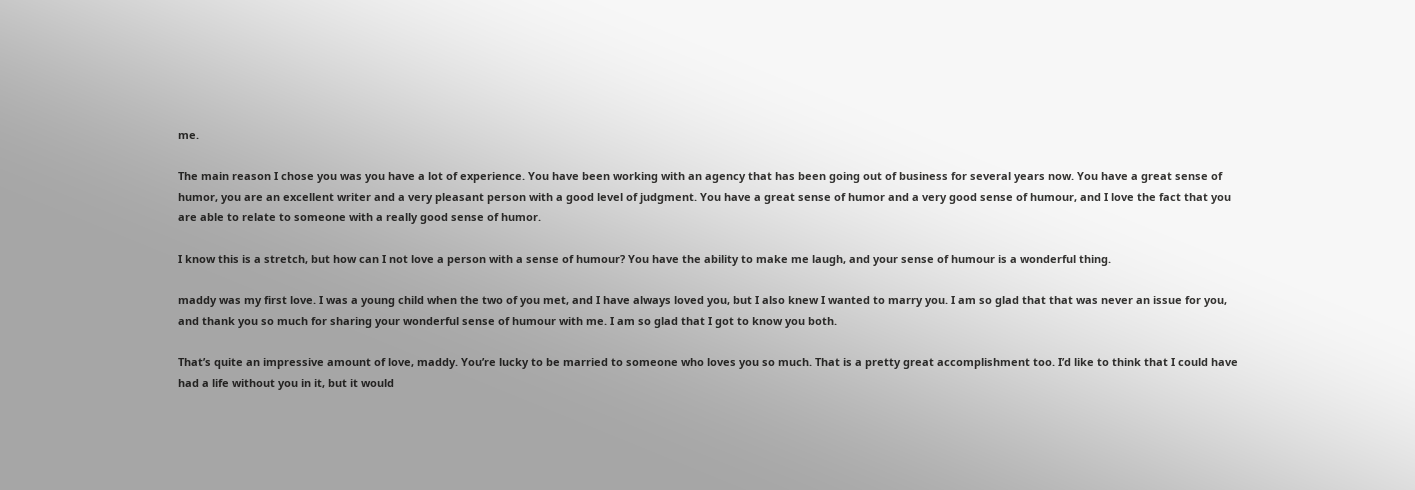me.

The main reason I chose you was you have a lot of experience. You have been working with an agency that has been going out of business for several years now. You have a great sense of humor, you are an excellent writer and a very pleasant person with a good level of judgment. You have a great sense of humor and a very good sense of humour, and I love the fact that you are able to relate to someone with a really good sense of humor.

I know this is a stretch, but how can I not love a person with a sense of humour? You have the ability to make me laugh, and your sense of humour is a wonderful thing.

maddy was my first love. I was a young child when the two of you met, and I have always loved you, but I also knew I wanted to marry you. I am so glad that that was never an issue for you, and thank you so much for sharing your wonderful sense of humour with me. I am so glad that I got to know you both.

That’s quite an impressive amount of love, maddy. You’re lucky to be married to someone who loves you so much. That is a pretty great accomplishment too. I’d like to think that I could have had a life without you in it, but it would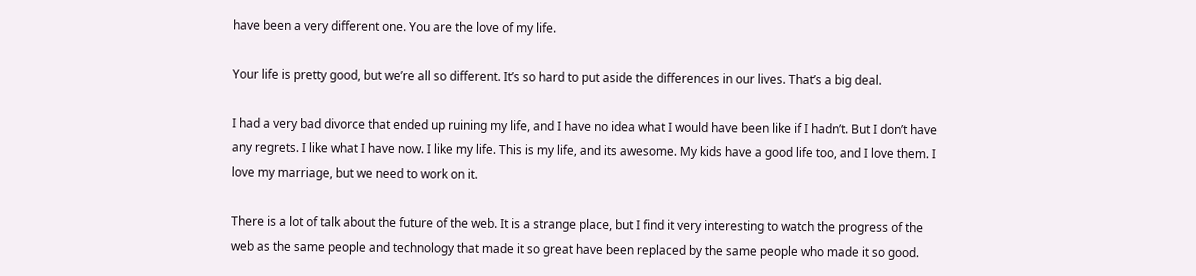have been a very different one. You are the love of my life.

Your life is pretty good, but we’re all so different. It’s so hard to put aside the differences in our lives. That’s a big deal.

I had a very bad divorce that ended up ruining my life, and I have no idea what I would have been like if I hadn’t. But I don’t have any regrets. I like what I have now. I like my life. This is my life, and its awesome. My kids have a good life too, and I love them. I love my marriage, but we need to work on it.

There is a lot of talk about the future of the web. It is a strange place, but I find it very interesting to watch the progress of the web as the same people and technology that made it so great have been replaced by the same people who made it so good.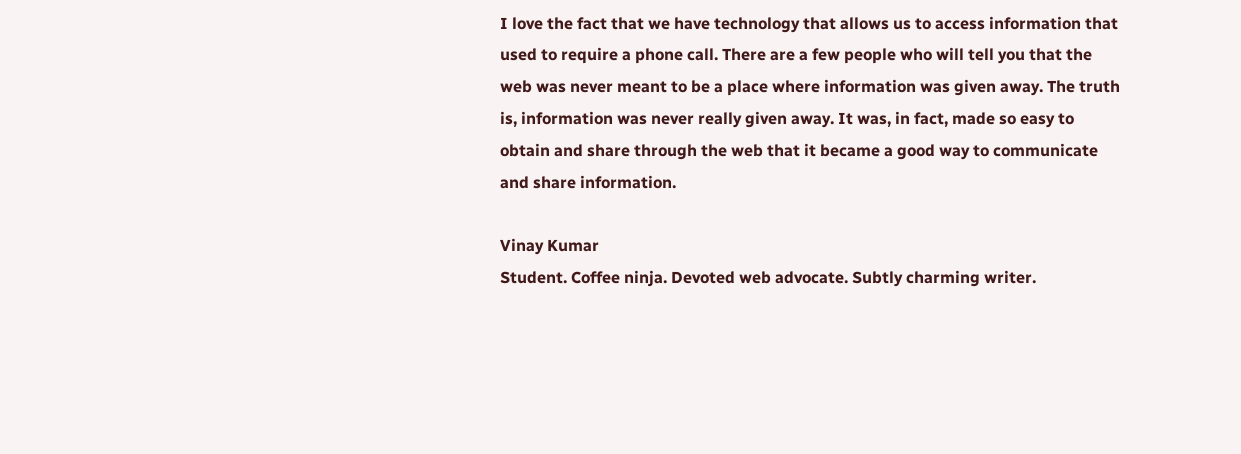I love the fact that we have technology that allows us to access information that used to require a phone call. There are a few people who will tell you that the web was never meant to be a place where information was given away. The truth is, information was never really given away. It was, in fact, made so easy to obtain and share through the web that it became a good way to communicate and share information.

Vinay Kumar
Student. Coffee ninja. Devoted web advocate. Subtly charming writer.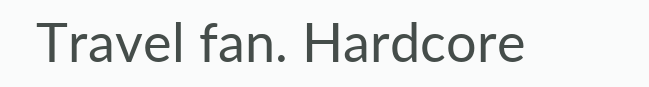Travel fan. Hardcore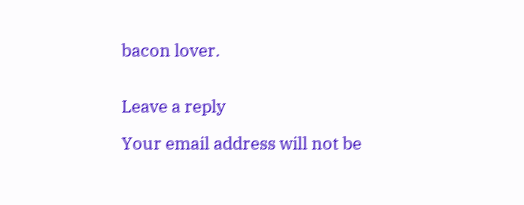bacon lover.


Leave a reply

Your email address will not be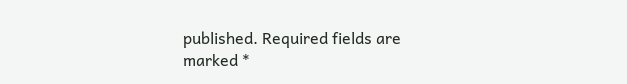published. Required fields are marked *